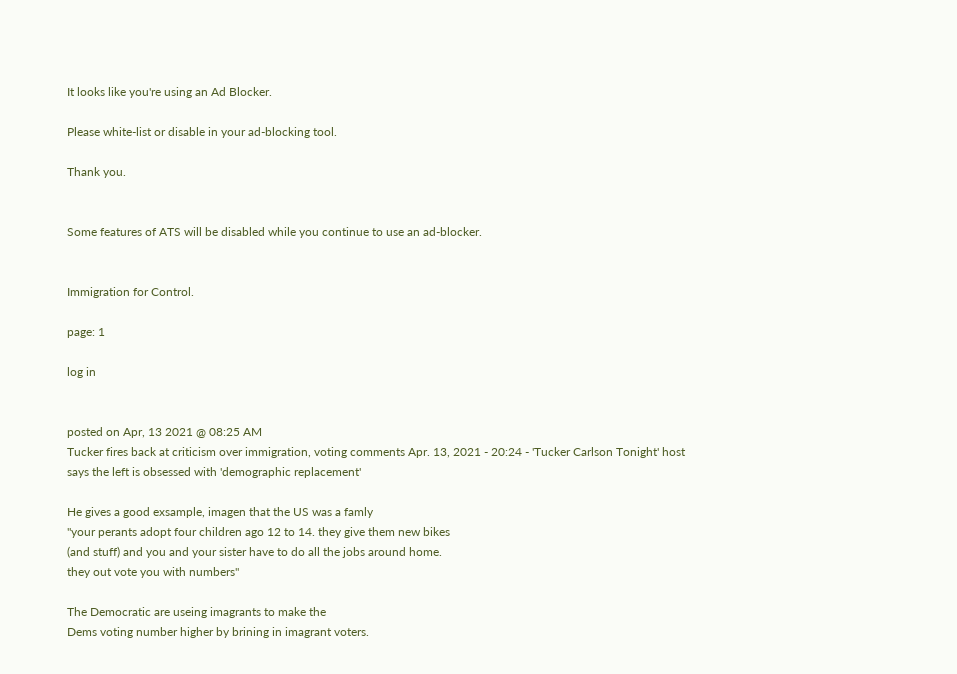It looks like you're using an Ad Blocker.

Please white-list or disable in your ad-blocking tool.

Thank you.


Some features of ATS will be disabled while you continue to use an ad-blocker.


Immigration for Control.

page: 1

log in


posted on Apr, 13 2021 @ 08:25 AM
Tucker fires back at criticism over immigration, voting comments Apr. 13, 2021 - 20:24 - 'Tucker Carlson Tonight' host says the left is obsessed with 'demographic replacement'

He gives a good exsample, imagen that the US was a famly
"your perants adopt four children ago 12 to 14. they give them new bikes
(and stuff) and you and your sister have to do all the jobs around home.
they out vote you with numbers"

The Democratic are useing imagrants to make the
Dems voting number higher by brining in imagrant voters.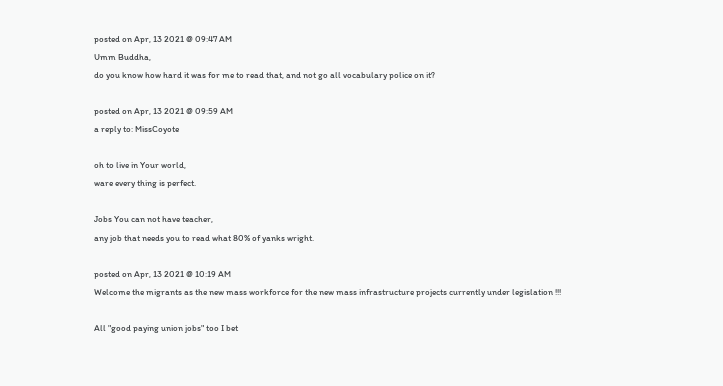posted on Apr, 13 2021 @ 09:47 AM
Umm Buddha,
do you know how hard it was for me to read that, and not go all vocabulary police on it?

posted on Apr, 13 2021 @ 09:59 AM
a reply to: MissCoyote

oh to live in Your world,
ware every thing is perfect.

Jobs You can not have teacher,
any job that needs you to read what 80% of yanks wright.

posted on Apr, 13 2021 @ 10:19 AM
Welcome the migrants as the new mass workforce for the new mass infrastructure projects currently under legislation !!!

All "good paying union jobs" too I bet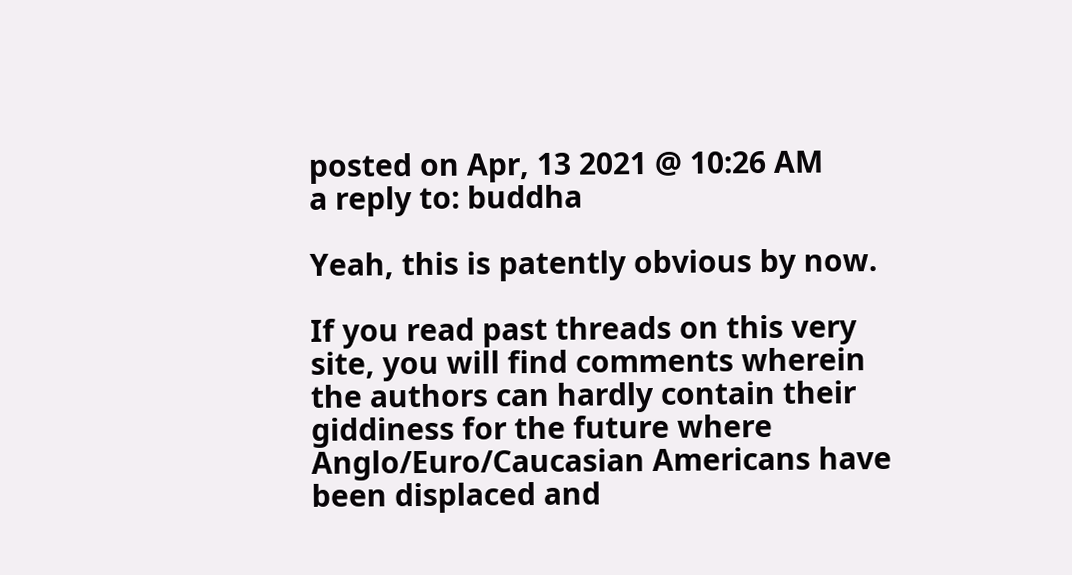posted on Apr, 13 2021 @ 10:26 AM
a reply to: buddha

Yeah, this is patently obvious by now.

If you read past threads on this very site, you will find comments wherein the authors can hardly contain their giddiness for the future where Anglo/Euro/Caucasian Americans have been displaced and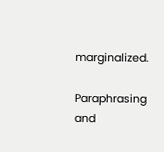marginalized.

Paraphrasing and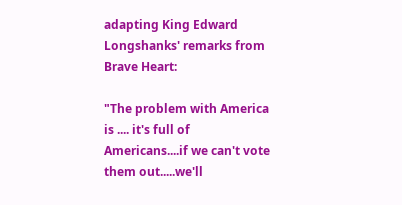adapting King Edward Longshanks' remarks from Brave Heart:

"The problem with America is .... it's full of Americans....if we can't vote them out.....we'll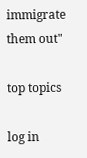immigrate them out"

top topics

log in